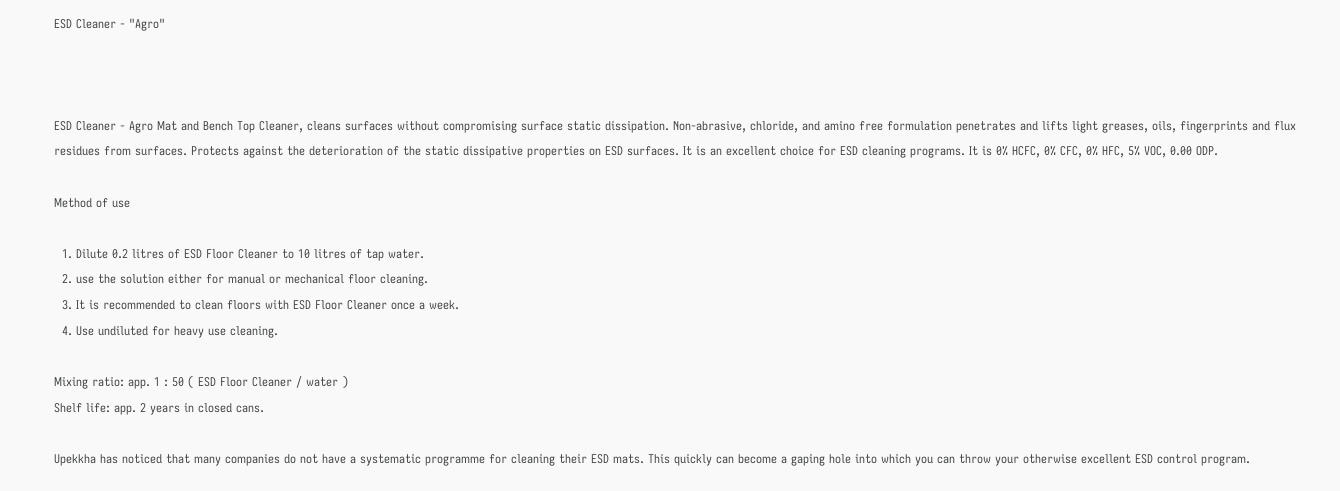ESD Cleaner - "Agro"



ESD Cleaner - Agro Mat and Bench Top Cleaner, cleans surfaces without compromising surface static dissipation. Non-abrasive, chloride, and amino free formulation penetrates and lifts light greases, oils, fingerprints and flux residues from surfaces. Protects against the deterioration of the static dissipative properties on ESD surfaces. It is an excellent choice for ESD cleaning programs. It is 0% HCFC, 0% CFC, 0% HFC, 5% VOC, 0.00 ODP.

Method of use

  1. Dilute 0.2 litres of ESD Floor Cleaner to 10 litres of tap water.
  2. use the solution either for manual or mechanical floor cleaning.
  3. It is recommended to clean floors with ESD Floor Cleaner once a week.
  4. Use undiluted for heavy use cleaning.

Mixing ratio: app. 1 : 50 ( ESD Floor Cleaner / water )
Shelf life: app. 2 years in closed cans.

Upekkha has noticed that many companies do not have a systematic programme for cleaning their ESD mats. This quickly can become a gaping hole into which you can throw your otherwise excellent ESD control program.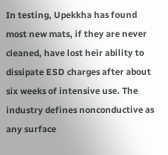In testing, Upekkha has found most new mats, if they are never cleaned, have lost heir ability to dissipate ESD charges after about six weeks of intensive use. The industry defines nonconductive as any surface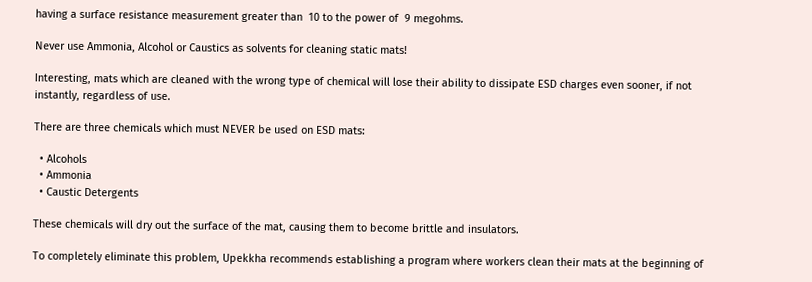having a surface resistance measurement greater than  10 to the power of  9 megohms.

Never use Ammonia, Alcohol or Caustics as solvents for cleaning static mats!

Interesting, mats which are cleaned with the wrong type of chemical will lose their ability to dissipate ESD charges even sooner, if not instantly, regardless of use.

There are three chemicals which must NEVER be used on ESD mats:

  • Alcohols
  • Ammonia
  • Caustic Detergents

These chemicals will dry out the surface of the mat, causing them to become brittle and insulators.

To completely eliminate this problem, Upekkha recommends establishing a program where workers clean their mats at the beginning of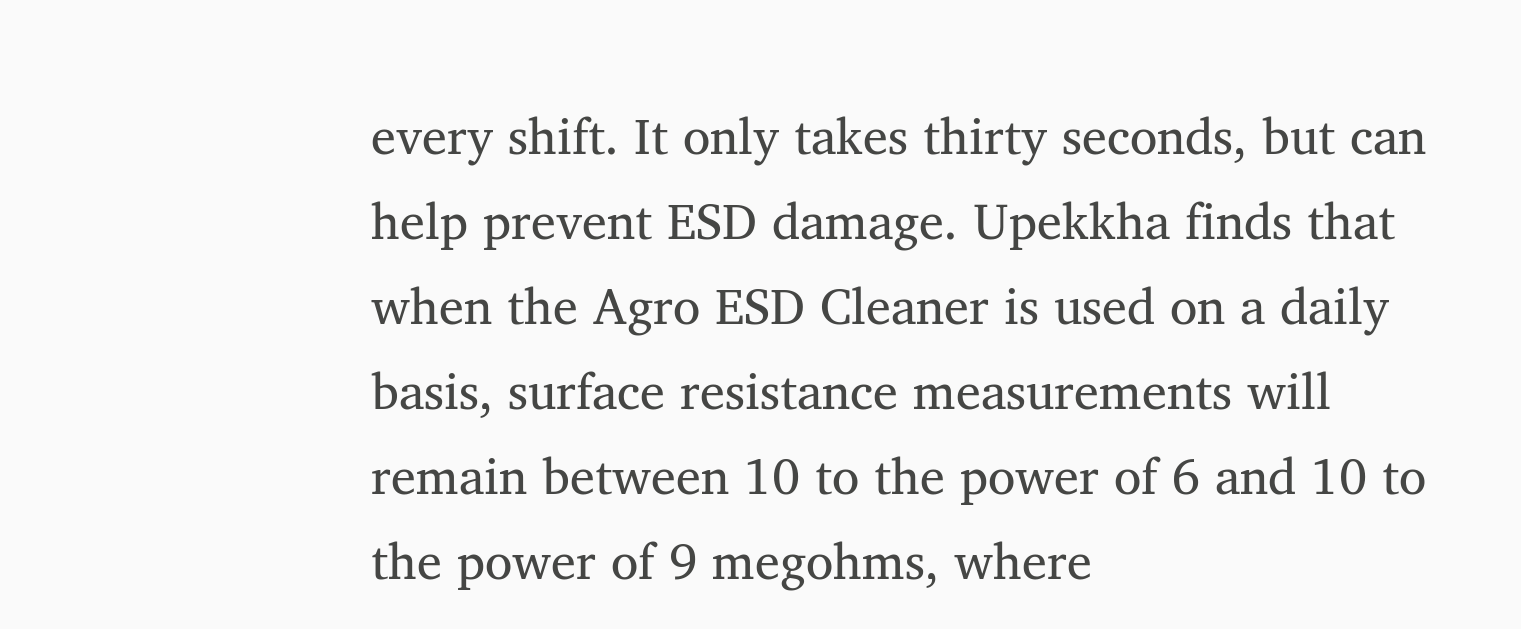every shift. It only takes thirty seconds, but can help prevent ESD damage. Upekkha finds that when the Agro ESD Cleaner is used on a daily basis, surface resistance measurements will remain between 10 to the power of 6 and 10 to the power of 9 megohms, where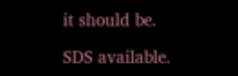it should be.

SDS available.